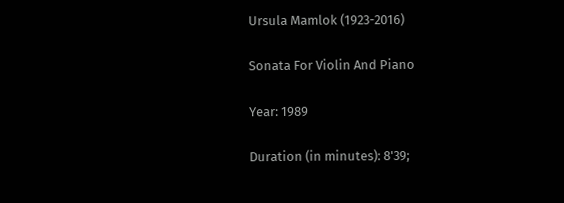Ursula Mamlok (1923-2016)

Sonata For Violin And Piano

Year: 1989

Duration (in minutes): 8'39;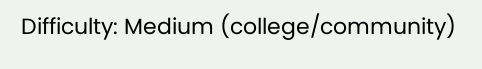Difficulty: Medium (college/community)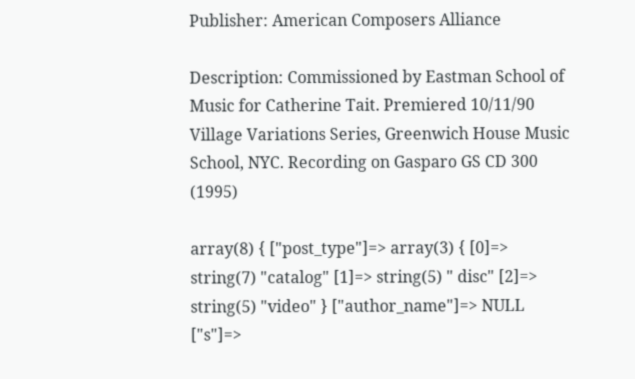Publisher: American Composers Alliance

Description: Commissioned by Eastman School of Music for Catherine Tait. Premiered 10/11/90 Village Variations Series, Greenwich House Music School, NYC. Recording on Gasparo GS CD 300 (1995)

array(8) { ["post_type"]=> array(3) { [0]=> string(7) "catalog" [1]=> string(5) " disc" [2]=> string(5) "video" } ["author_name"]=> NULL ["s"]=>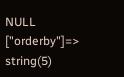NULL ["orderby"]=> string(5)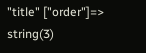"title" ["order"]=> string(3)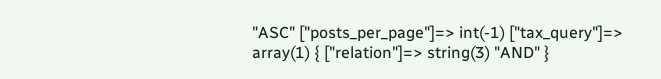"ASC" ["posts_per_page"]=> int(-1) ["tax_query"]=> array(1) { ["relation"]=> string(3) "AND" }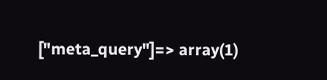["meta_query"]=> array(1)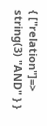{ ["relation"]=> string(3) "AND" } }